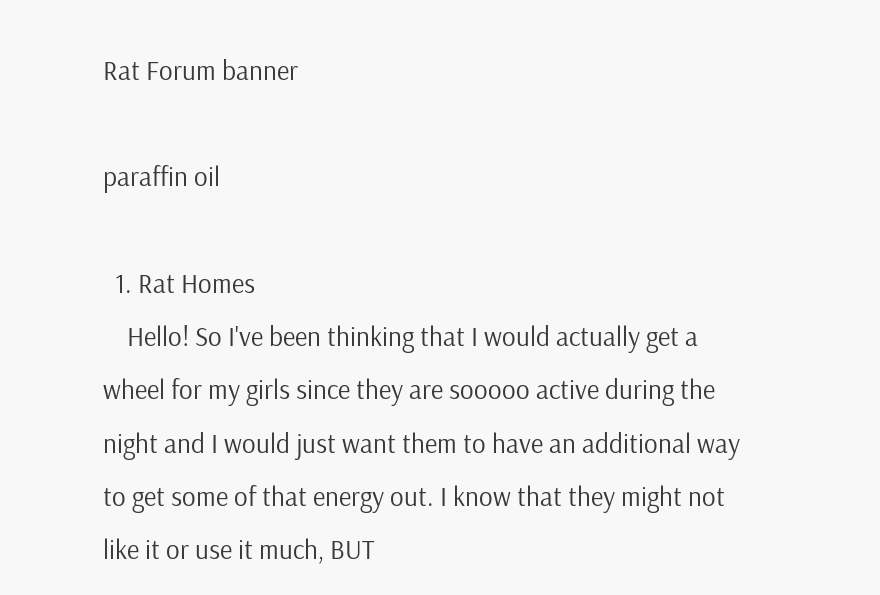Rat Forum banner

paraffin oil

  1. Rat Homes
    Hello! So I've been thinking that I would actually get a wheel for my girls since they are sooooo active during the night and I would just want them to have an additional way to get some of that energy out. I know that they might not like it or use it much, BUT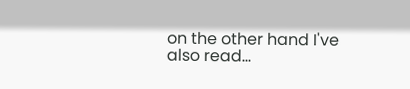on the other hand I've also read...